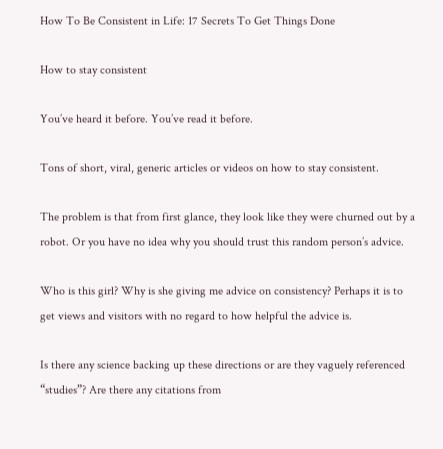How To Be Consistent in Life: 17 Secrets To Get Things Done

How to stay consistent

You’ve heard it before. You’ve read it before.

Tons of short, viral, generic articles or videos on how to stay consistent.

The problem is that from first glance, they look like they were churned out by a robot. Or you have no idea why you should trust this random person’s advice.

Who is this girl? Why is she giving me advice on consistency? Perhaps it is to get views and visitors with no regard to how helpful the advice is.

Is there any science backing up these directions or are they vaguely referenced “studies”? Are there any citations from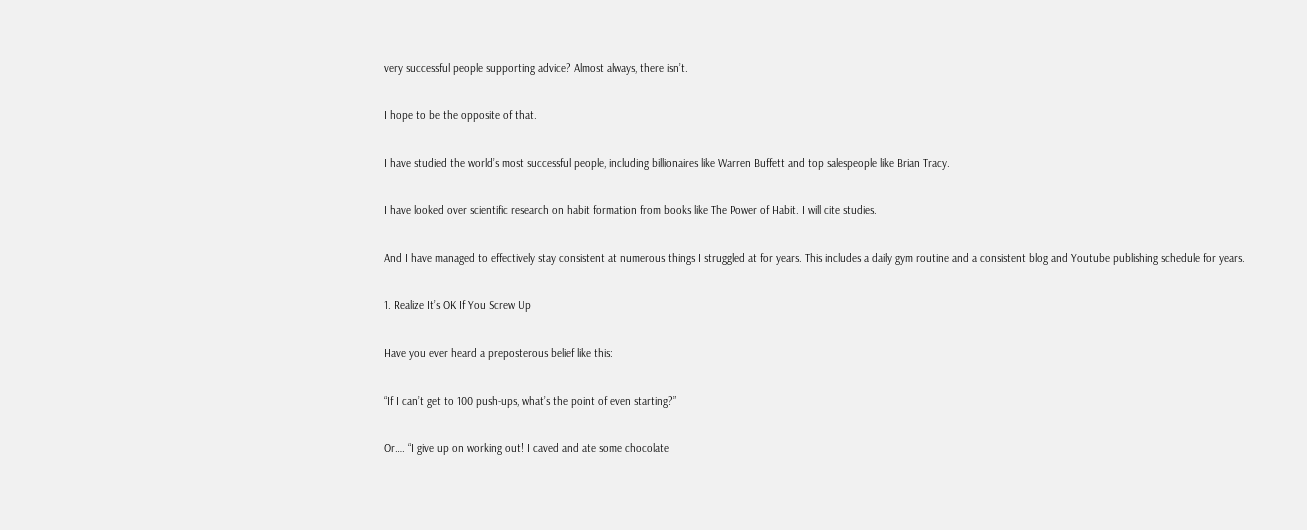very successful people supporting advice? Almost always, there isn’t.

I hope to be the opposite of that.

I have studied the world’s most successful people, including billionaires like Warren Buffett and top salespeople like Brian Tracy.

I have looked over scientific research on habit formation from books like The Power of Habit. I will cite studies.

And I have managed to effectively stay consistent at numerous things I struggled at for years. This includes a daily gym routine and a consistent blog and Youtube publishing schedule for years.

1. Realize It’s OK If You Screw Up

Have you ever heard a preposterous belief like this:

“If I can’t get to 100 push-ups, what’s the point of even starting?”

Or…. “I give up on working out! I caved and ate some chocolate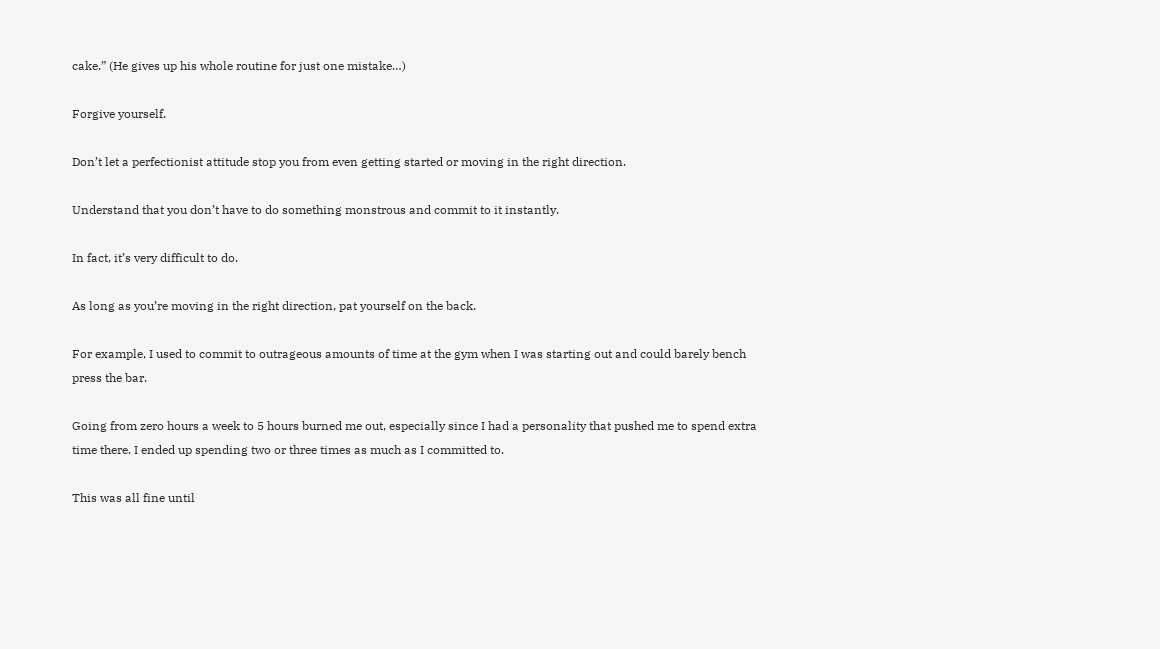cake.” (He gives up his whole routine for just one mistake…)

Forgive yourself.

Don’t let a perfectionist attitude stop you from even getting started or moving in the right direction.

Understand that you don’t have to do something monstrous and commit to it instantly.

In fact, it’s very difficult to do.

As long as you’re moving in the right direction, pat yourself on the back.

For example, I used to commit to outrageous amounts of time at the gym when I was starting out and could barely bench press the bar.

Going from zero hours a week to 5 hours burned me out, especially since I had a personality that pushed me to spend extra time there. I ended up spending two or three times as much as I committed to.

This was all fine until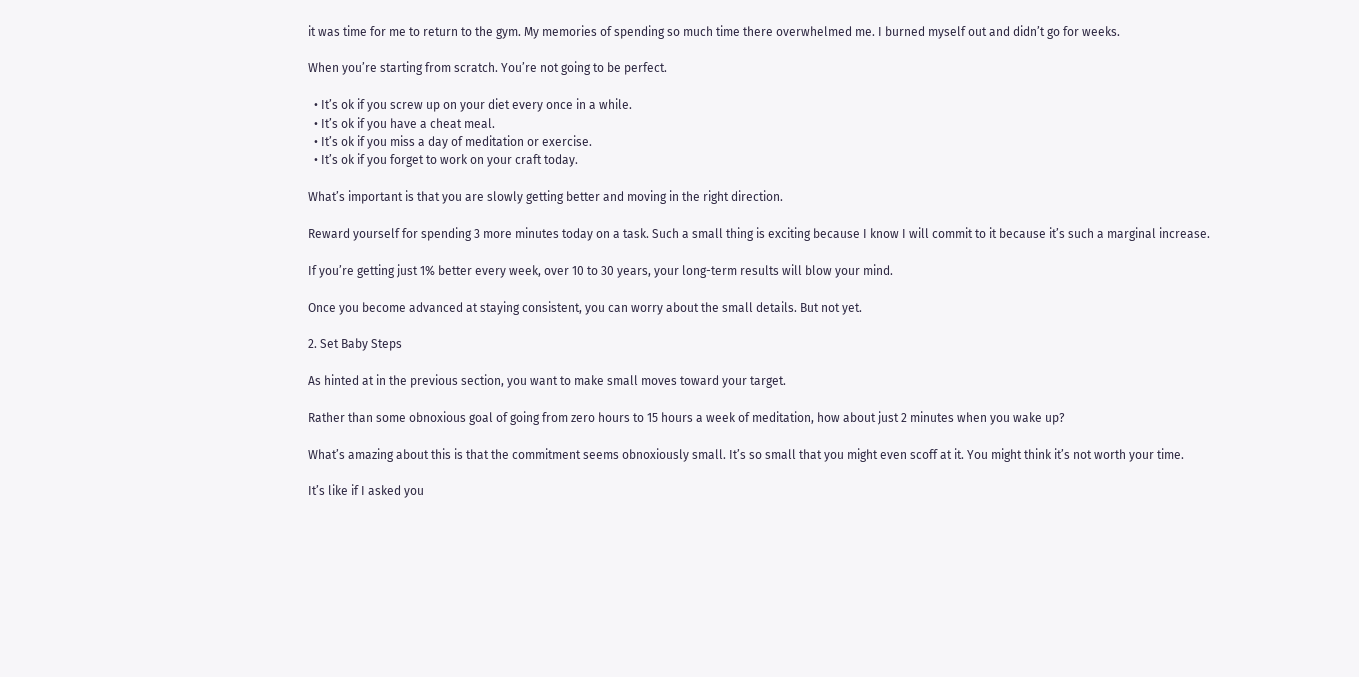it was time for me to return to the gym. My memories of spending so much time there overwhelmed me. I burned myself out and didn’t go for weeks.

When you’re starting from scratch. You’re not going to be perfect.

  • It’s ok if you screw up on your diet every once in a while.
  • It’s ok if you have a cheat meal.
  • It’s ok if you miss a day of meditation or exercise.
  • It’s ok if you forget to work on your craft today.

What’s important is that you are slowly getting better and moving in the right direction.

Reward yourself for spending 3 more minutes today on a task. Such a small thing is exciting because I know I will commit to it because it’s such a marginal increase.

If you’re getting just 1% better every week, over 10 to 30 years, your long-term results will blow your mind.

Once you become advanced at staying consistent, you can worry about the small details. But not yet.

2. Set Baby Steps

As hinted at in the previous section, you want to make small moves toward your target.

Rather than some obnoxious goal of going from zero hours to 15 hours a week of meditation, how about just 2 minutes when you wake up?

What’s amazing about this is that the commitment seems obnoxiously small. It’s so small that you might even scoff at it. You might think it’s not worth your time.

It’s like if I asked you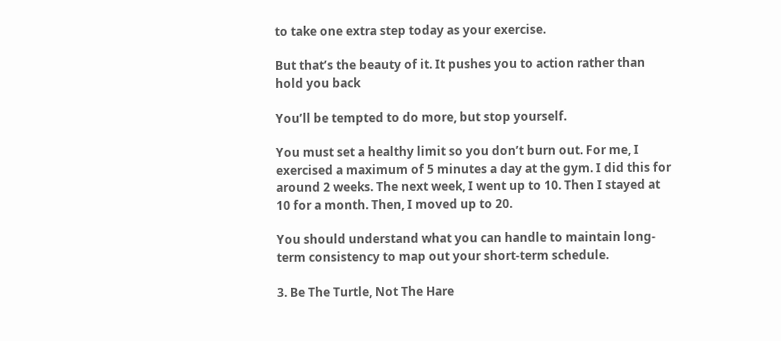to take one extra step today as your exercise.

But that’s the beauty of it. It pushes you to action rather than hold you back

You’ll be tempted to do more, but stop yourself.

You must set a healthy limit so you don’t burn out. For me, I exercised a maximum of 5 minutes a day at the gym. I did this for around 2 weeks. The next week, I went up to 10. Then I stayed at 10 for a month. Then, I moved up to 20.

You should understand what you can handle to maintain long-term consistency to map out your short-term schedule.

3. Be The Turtle, Not The Hare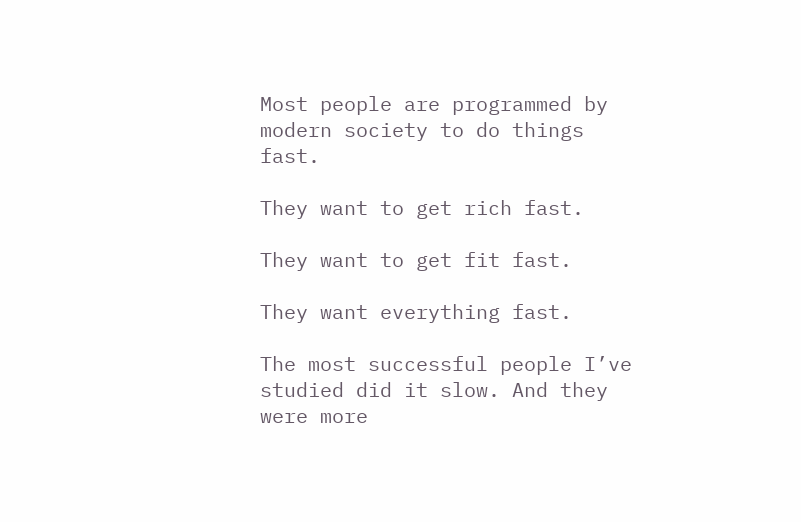Most people are programmed by modern society to do things fast.

They want to get rich fast.

They want to get fit fast.

They want everything fast.

The most successful people I’ve studied did it slow. And they were more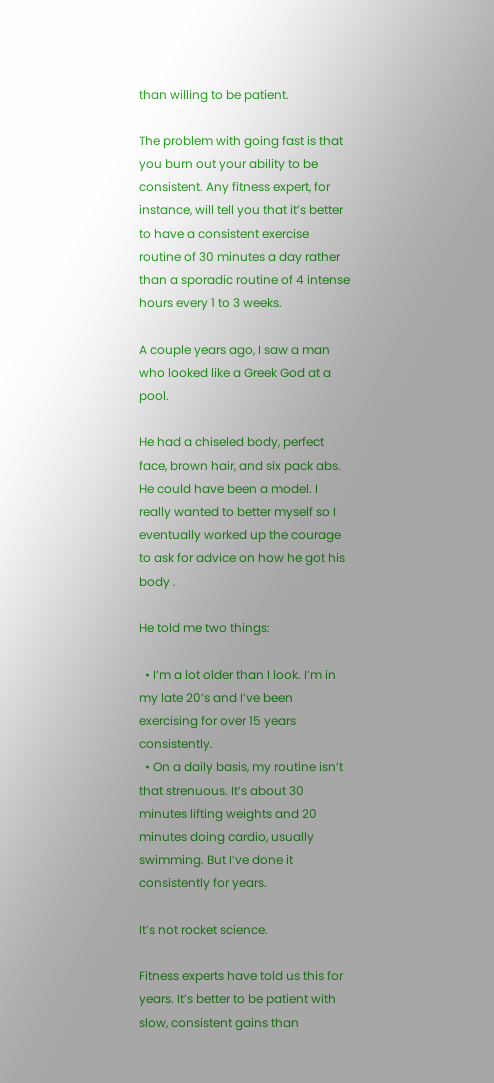than willing to be patient.

The problem with going fast is that you burn out your ability to be consistent. Any fitness expert, for instance, will tell you that it’s better to have a consistent exercise routine of 30 minutes a day rather than a sporadic routine of 4 intense hours every 1 to 3 weeks.

A couple years ago, I saw a man who looked like a Greek God at a pool.

He had a chiseled body, perfect face, brown hair, and six pack abs. He could have been a model. I really wanted to better myself so I eventually worked up the courage to ask for advice on how he got his body .

He told me two things:

  • I’m a lot older than I look. I’m in my late 20’s and I’ve been exercising for over 15 years consistently.
  • On a daily basis, my routine isn’t that strenuous. It’s about 30 minutes lifting weights and 20 minutes doing cardio, usually swimming. But I’ve done it consistently for years.

It’s not rocket science.

Fitness experts have told us this for years. It’s better to be patient with slow, consistent gains than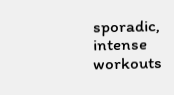sporadic, intense workouts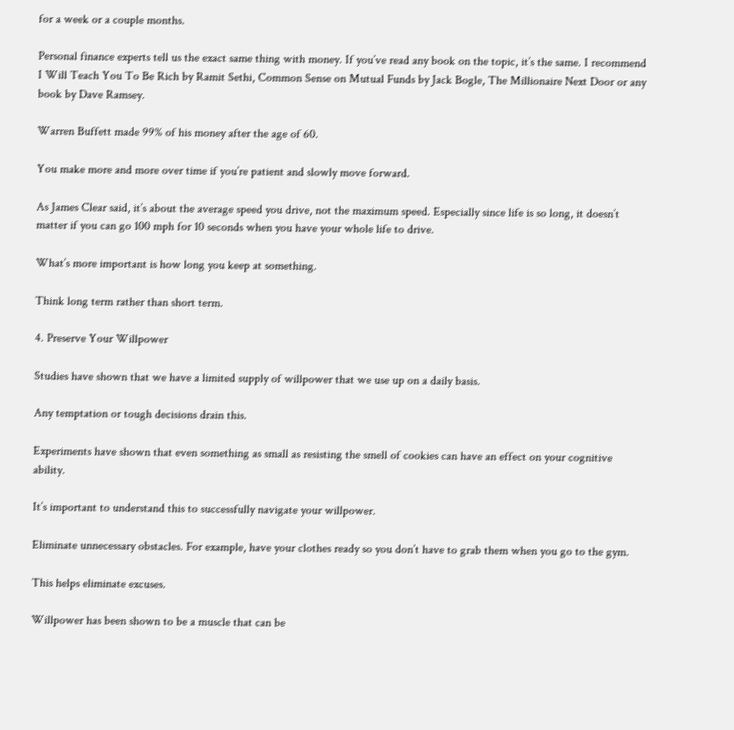for a week or a couple months.

Personal finance experts tell us the exact same thing with money. If you’ve read any book on the topic, it’s the same. I recommend I Will Teach You To Be Rich by Ramit Sethi, Common Sense on Mutual Funds by Jack Bogle, The Millionaire Next Door or any book by Dave Ramsey.

Warren Buffett made 99% of his money after the age of 60.

You make more and more over time if you’re patient and slowly move forward.

As James Clear said, it’s about the average speed you drive, not the maximum speed. Especially since life is so long, it doesn’t matter if you can go 100 mph for 10 seconds when you have your whole life to drive.

What’s more important is how long you keep at something.

Think long term rather than short term.

4. Preserve Your Willpower

Studies have shown that we have a limited supply of willpower that we use up on a daily basis.

Any temptation or tough decisions drain this.

Experiments have shown that even something as small as resisting the smell of cookies can have an effect on your cognitive ability.

It’s important to understand this to successfully navigate your willpower.

Eliminate unnecessary obstacles. For example, have your clothes ready so you don’t have to grab them when you go to the gym.

This helps eliminate excuses.

Willpower has been shown to be a muscle that can be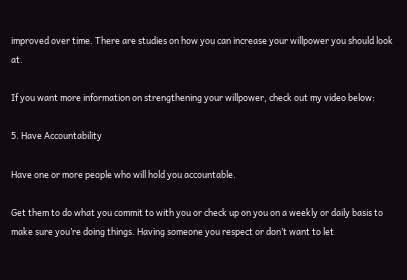improved over time. There are studies on how you can increase your willpower you should look at.

If you want more information on strengthening your willpower, check out my video below:

5. Have Accountability

Have one or more people who will hold you accountable.

Get them to do what you commit to with you or check up on you on a weekly or daily basis to make sure you’re doing things. Having someone you respect or don’t want to let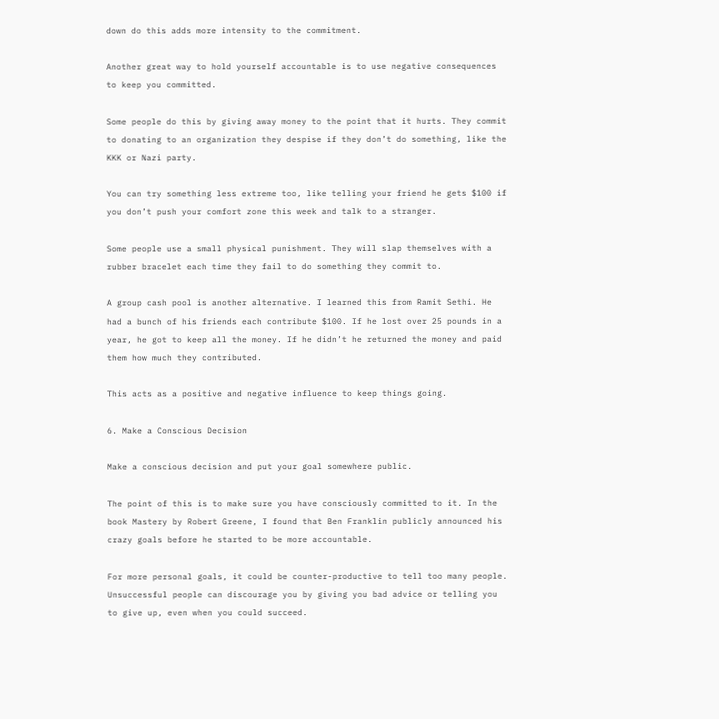down do this adds more intensity to the commitment.

Another great way to hold yourself accountable is to use negative consequences to keep you committed.

Some people do this by giving away money to the point that it hurts. They commit to donating to an organization they despise if they don’t do something, like the KKK or Nazi party.

You can try something less extreme too, like telling your friend he gets $100 if you don’t push your comfort zone this week and talk to a stranger.

Some people use a small physical punishment. They will slap themselves with a rubber bracelet each time they fail to do something they commit to.

A group cash pool is another alternative. I learned this from Ramit Sethi. He had a bunch of his friends each contribute $100. If he lost over 25 pounds in a year, he got to keep all the money. If he didn’t he returned the money and paid them how much they contributed.

This acts as a positive and negative influence to keep things going.

6. Make a Conscious Decision

Make a conscious decision and put your goal somewhere public.

The point of this is to make sure you have consciously committed to it. In the book Mastery by Robert Greene, I found that Ben Franklin publicly announced his crazy goals before he started to be more accountable.

For more personal goals, it could be counter-productive to tell too many people. Unsuccessful people can discourage you by giving you bad advice or telling you to give up, even when you could succeed.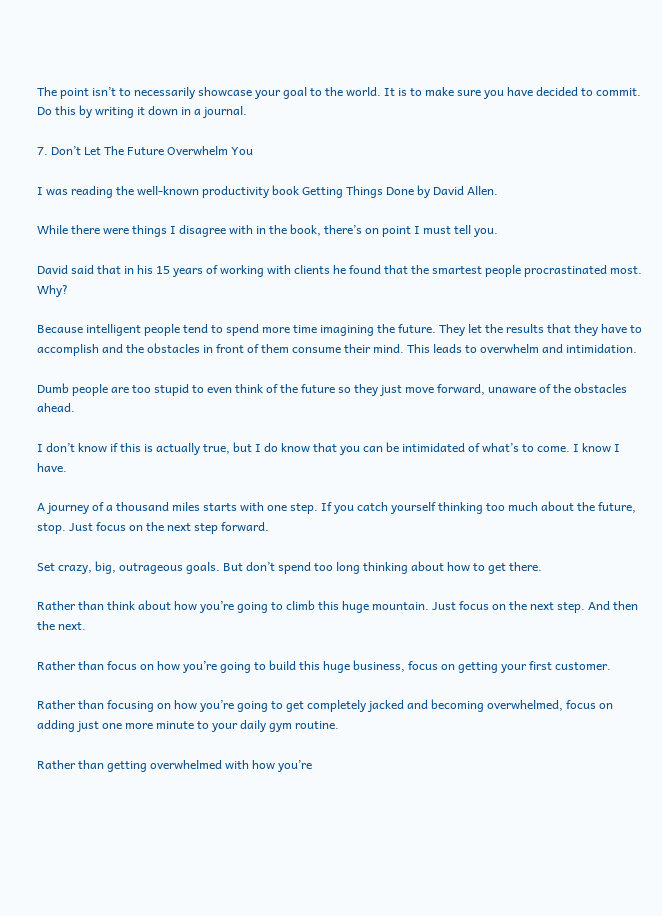The point isn’t to necessarily showcase your goal to the world. It is to make sure you have decided to commit. Do this by writing it down in a journal.

7. Don’t Let The Future Overwhelm You

I was reading the well-known productivity book Getting Things Done by David Allen.

While there were things I disagree with in the book, there’s on point I must tell you.

David said that in his 15 years of working with clients he found that the smartest people procrastinated most. Why?

Because intelligent people tend to spend more time imagining the future. They let the results that they have to accomplish and the obstacles in front of them consume their mind. This leads to overwhelm and intimidation.

Dumb people are too stupid to even think of the future so they just move forward, unaware of the obstacles ahead.

I don’t know if this is actually true, but I do know that you can be intimidated of what’s to come. I know I have.

A journey of a thousand miles starts with one step. If you catch yourself thinking too much about the future, stop. Just focus on the next step forward.

Set crazy, big, outrageous goals. But don’t spend too long thinking about how to get there.

Rather than think about how you’re going to climb this huge mountain. Just focus on the next step. And then the next.

Rather than focus on how you’re going to build this huge business, focus on getting your first customer.

Rather than focusing on how you’re going to get completely jacked and becoming overwhelmed, focus on adding just one more minute to your daily gym routine.

Rather than getting overwhelmed with how you’re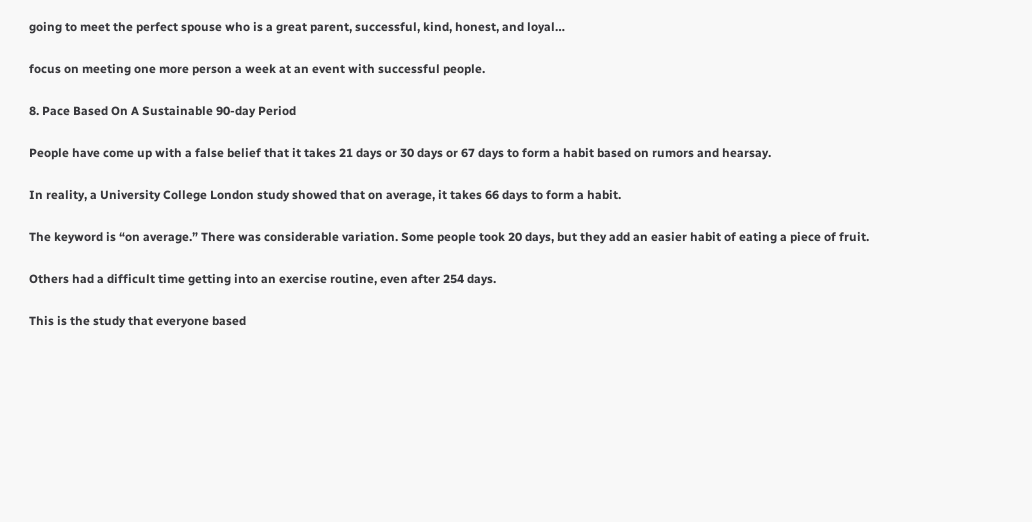going to meet the perfect spouse who is a great parent, successful, kind, honest, and loyal…

focus on meeting one more person a week at an event with successful people.

8. Pace Based On A Sustainable 90-day Period

People have come up with a false belief that it takes 21 days or 30 days or 67 days to form a habit based on rumors and hearsay.

In reality, a University College London study showed that on average, it takes 66 days to form a habit.

The keyword is “on average.” There was considerable variation. Some people took 20 days, but they add an easier habit of eating a piece of fruit.

Others had a difficult time getting into an exercise routine, even after 254 days.

This is the study that everyone based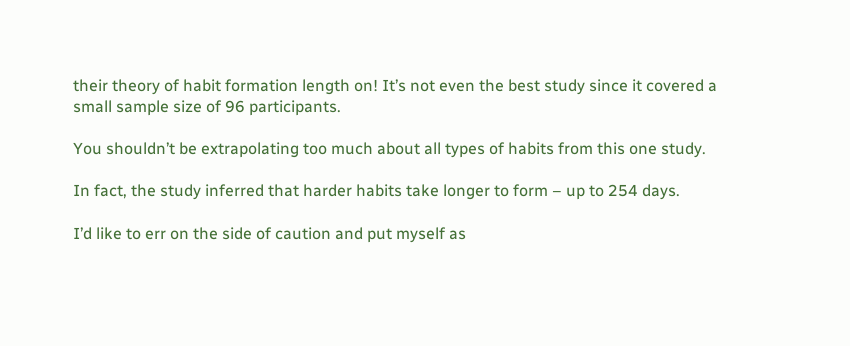their theory of habit formation length on! It’s not even the best study since it covered a small sample size of 96 participants.

You shouldn’t be extrapolating too much about all types of habits from this one study.

In fact, the study inferred that harder habits take longer to form – up to 254 days.

I’d like to err on the side of caution and put myself as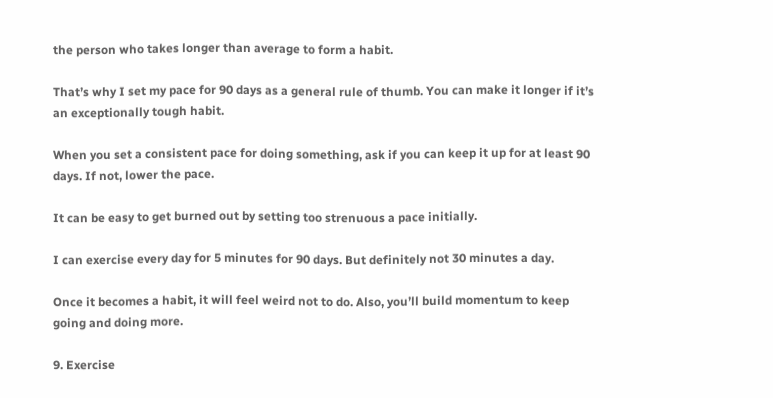the person who takes longer than average to form a habit.

That’s why I set my pace for 90 days as a general rule of thumb. You can make it longer if it’s an exceptionally tough habit.

When you set a consistent pace for doing something, ask if you can keep it up for at least 90 days. If not, lower the pace.

It can be easy to get burned out by setting too strenuous a pace initially.

I can exercise every day for 5 minutes for 90 days. But definitely not 30 minutes a day.

Once it becomes a habit, it will feel weird not to do. Also, you’ll build momentum to keep going and doing more.

9. Exercise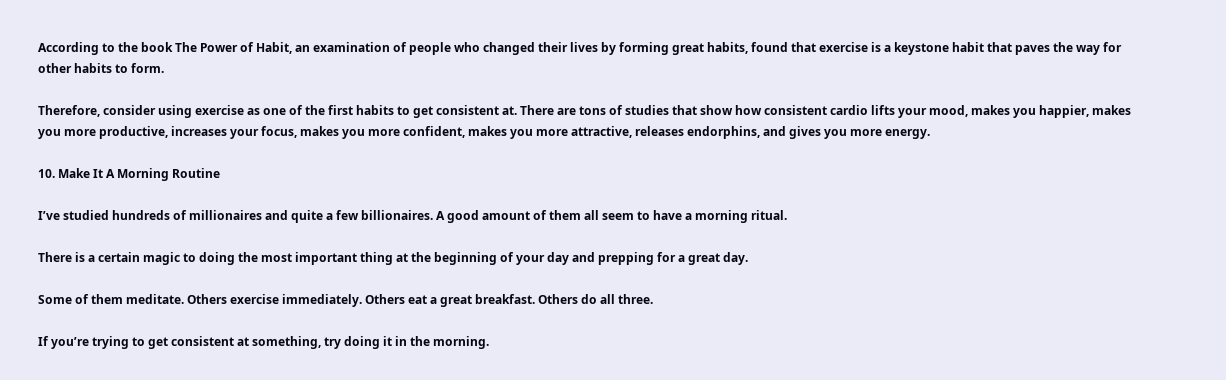According to the book The Power of Habit, an examination of people who changed their lives by forming great habits, found that exercise is a keystone habit that paves the way for other habits to form.

Therefore, consider using exercise as one of the first habits to get consistent at. There are tons of studies that show how consistent cardio lifts your mood, makes you happier, makes you more productive, increases your focus, makes you more confident, makes you more attractive, releases endorphins, and gives you more energy.

10. Make It A Morning Routine

I’ve studied hundreds of millionaires and quite a few billionaires. A good amount of them all seem to have a morning ritual.

There is a certain magic to doing the most important thing at the beginning of your day and prepping for a great day.

Some of them meditate. Others exercise immediately. Others eat a great breakfast. Others do all three.

If you’re trying to get consistent at something, try doing it in the morning.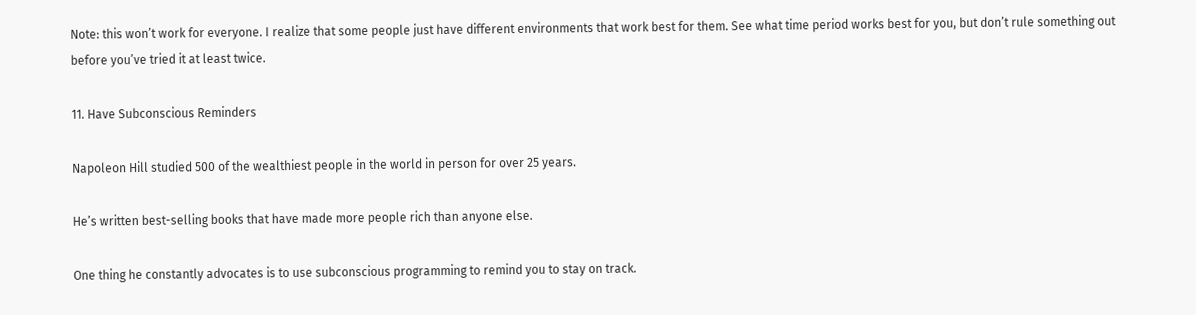Note: this won’t work for everyone. I realize that some people just have different environments that work best for them. See what time period works best for you, but don’t rule something out before you’ve tried it at least twice.

11. Have Subconscious Reminders

Napoleon Hill studied 500 of the wealthiest people in the world in person for over 25 years.

He’s written best-selling books that have made more people rich than anyone else.

One thing he constantly advocates is to use subconscious programming to remind you to stay on track.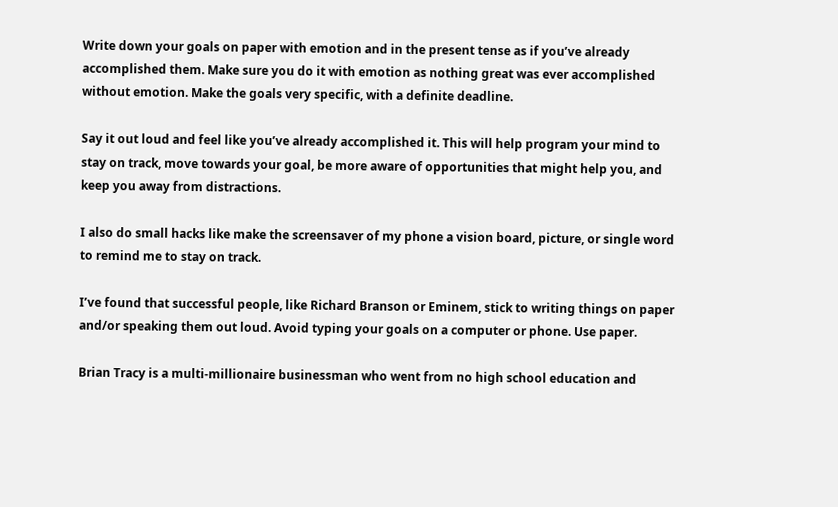Write down your goals on paper with emotion and in the present tense as if you’ve already accomplished them. Make sure you do it with emotion as nothing great was ever accomplished without emotion. Make the goals very specific, with a definite deadline.

Say it out loud and feel like you’ve already accomplished it. This will help program your mind to stay on track, move towards your goal, be more aware of opportunities that might help you, and keep you away from distractions.

I also do small hacks like make the screensaver of my phone a vision board, picture, or single word to remind me to stay on track.

I’ve found that successful people, like Richard Branson or Eminem, stick to writing things on paper and/or speaking them out loud. Avoid typing your goals on a computer or phone. Use paper.

Brian Tracy is a multi-millionaire businessman who went from no high school education and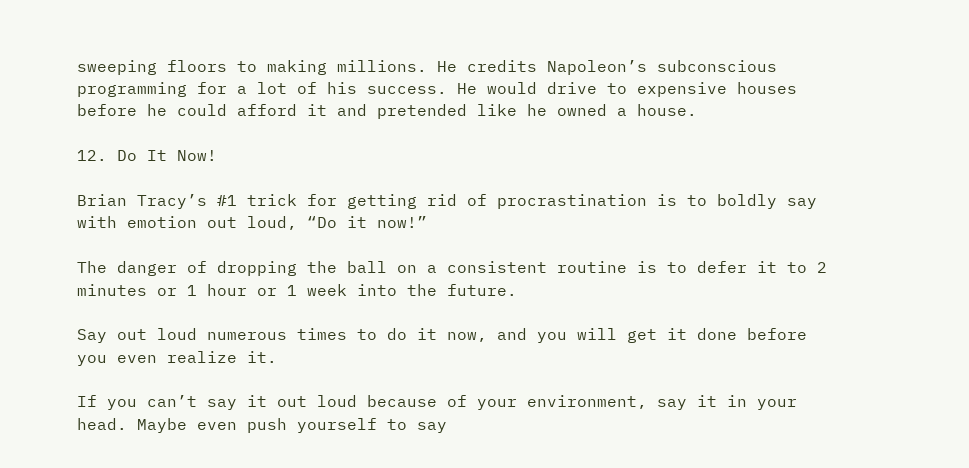sweeping floors to making millions. He credits Napoleon’s subconscious programming for a lot of his success. He would drive to expensive houses before he could afford it and pretended like he owned a house.

12. Do It Now!

Brian Tracy’s #1 trick for getting rid of procrastination is to boldly say with emotion out loud, “Do it now!”

The danger of dropping the ball on a consistent routine is to defer it to 2 minutes or 1 hour or 1 week into the future.

Say out loud numerous times to do it now, and you will get it done before you even realize it.

If you can’t say it out loud because of your environment, say it in your head. Maybe even push yourself to say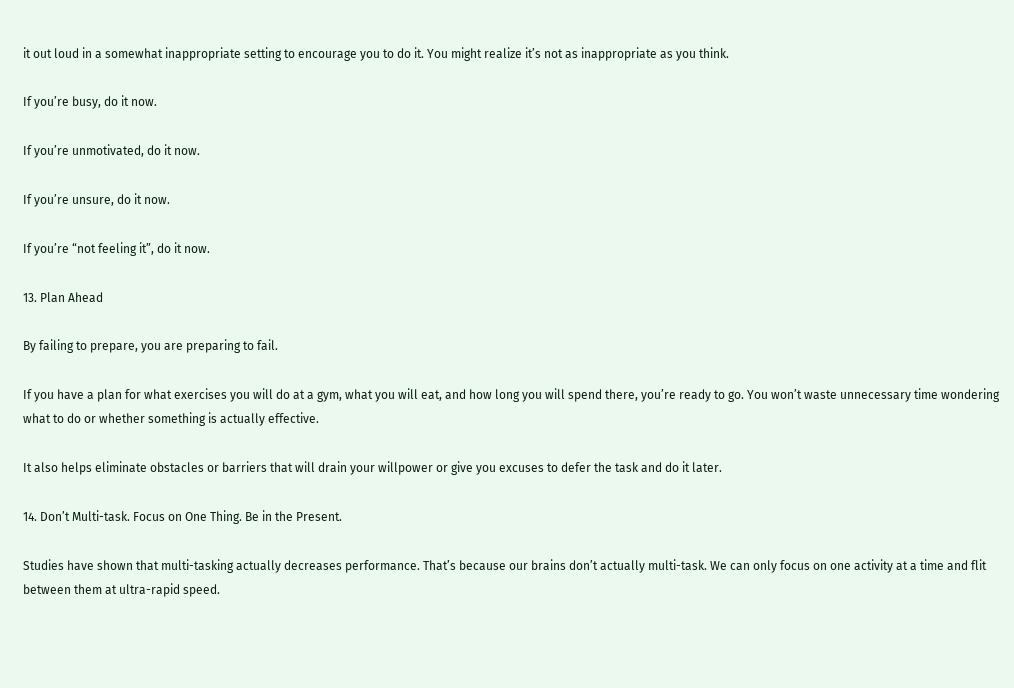it out loud in a somewhat inappropriate setting to encourage you to do it. You might realize it’s not as inappropriate as you think.

If you’re busy, do it now.

If you’re unmotivated, do it now.

If you’re unsure, do it now.

If you’re “not feeling it”, do it now.

13. Plan Ahead

By failing to prepare, you are preparing to fail.

If you have a plan for what exercises you will do at a gym, what you will eat, and how long you will spend there, you’re ready to go. You won’t waste unnecessary time wondering what to do or whether something is actually effective.

It also helps eliminate obstacles or barriers that will drain your willpower or give you excuses to defer the task and do it later.

14. Don’t Multi-task. Focus on One Thing. Be in the Present.

Studies have shown that multi-tasking actually decreases performance. That’s because our brains don’t actually multi-task. We can only focus on one activity at a time and flit between them at ultra-rapid speed.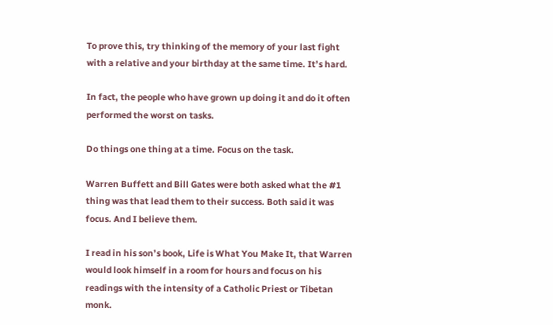To prove this, try thinking of the memory of your last fight with a relative and your birthday at the same time. It’s hard.

In fact, the people who have grown up doing it and do it often performed the worst on tasks.

Do things one thing at a time. Focus on the task.

Warren Buffett and Bill Gates were both asked what the #1 thing was that lead them to their success. Both said it was focus. And I believe them.

I read in his son’s book, Life is What You Make It, that Warren would look himself in a room for hours and focus on his readings with the intensity of a Catholic Priest or Tibetan monk.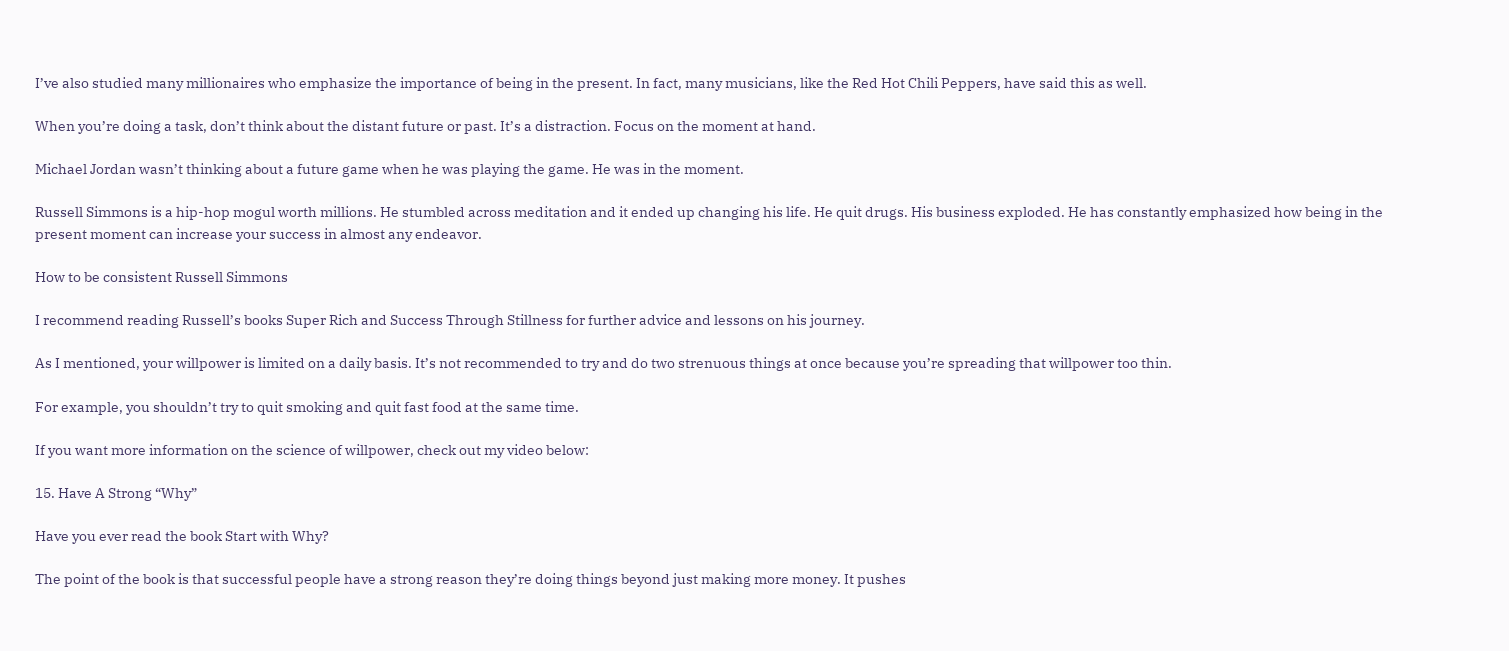I’ve also studied many millionaires who emphasize the importance of being in the present. In fact, many musicians, like the Red Hot Chili Peppers, have said this as well.

When you’re doing a task, don’t think about the distant future or past. It’s a distraction. Focus on the moment at hand.

Michael Jordan wasn’t thinking about a future game when he was playing the game. He was in the moment.

Russell Simmons is a hip-hop mogul worth millions. He stumbled across meditation and it ended up changing his life. He quit drugs. His business exploded. He has constantly emphasized how being in the present moment can increase your success in almost any endeavor.

How to be consistent Russell Simmons

I recommend reading Russell’s books Super Rich and Success Through Stillness for further advice and lessons on his journey.

As I mentioned, your willpower is limited on a daily basis. It’s not recommended to try and do two strenuous things at once because you’re spreading that willpower too thin.

For example, you shouldn’t try to quit smoking and quit fast food at the same time.

If you want more information on the science of willpower, check out my video below:

15. Have A Strong “Why”

Have you ever read the book Start with Why?

The point of the book is that successful people have a strong reason they’re doing things beyond just making more money. It pushes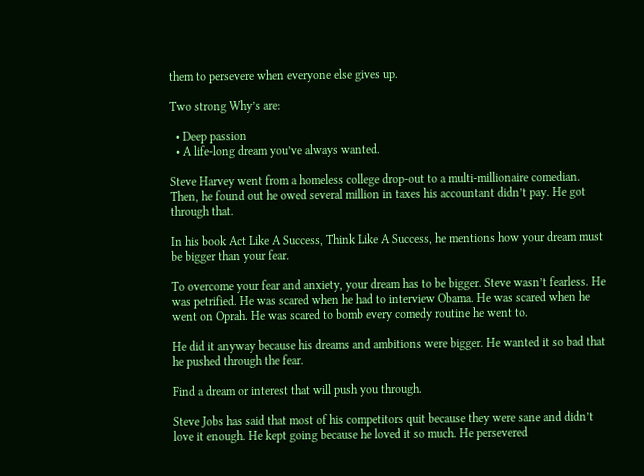them to persevere when everyone else gives up.

Two strong Why’s are:

  • Deep passion
  • A life-long dream you’ve always wanted.

Steve Harvey went from a homeless college drop-out to a multi-millionaire comedian. Then, he found out he owed several million in taxes his accountant didn’t pay. He got through that.

In his book Act Like A Success, Think Like A Success, he mentions how your dream must be bigger than your fear.

To overcome your fear and anxiety, your dream has to be bigger. Steve wasn’t fearless. He was petrified. He was scared when he had to interview Obama. He was scared when he went on Oprah. He was scared to bomb every comedy routine he went to.

He did it anyway because his dreams and ambitions were bigger. He wanted it so bad that he pushed through the fear.

Find a dream or interest that will push you through.

Steve Jobs has said that most of his competitors quit because they were sane and didn’t love it enough. He kept going because he loved it so much. He persevered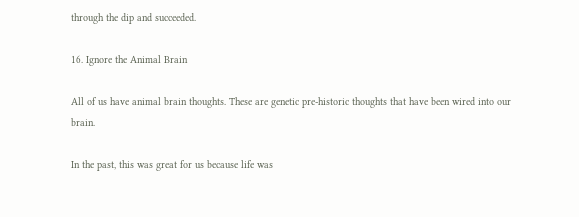through the dip and succeeded.

16. Ignore the Animal Brain

All of us have animal brain thoughts. These are genetic pre-historic thoughts that have been wired into our brain.

In the past, this was great for us because life was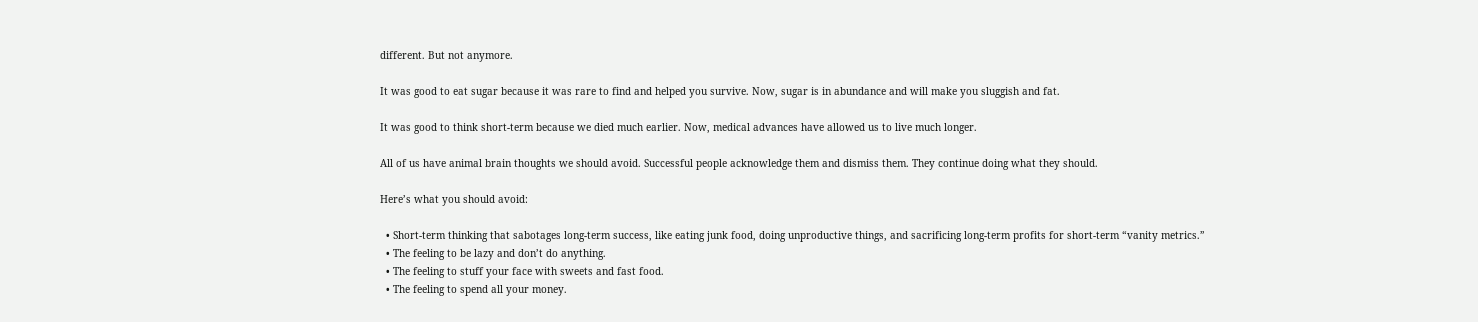different. But not anymore.

It was good to eat sugar because it was rare to find and helped you survive. Now, sugar is in abundance and will make you sluggish and fat.

It was good to think short-term because we died much earlier. Now, medical advances have allowed us to live much longer.

All of us have animal brain thoughts we should avoid. Successful people acknowledge them and dismiss them. They continue doing what they should.

Here’s what you should avoid:

  • Short-term thinking that sabotages long-term success, like eating junk food, doing unproductive things, and sacrificing long-term profits for short-term “vanity metrics.”
  • The feeling to be lazy and don’t do anything.
  • The feeling to stuff your face with sweets and fast food.
  • The feeling to spend all your money.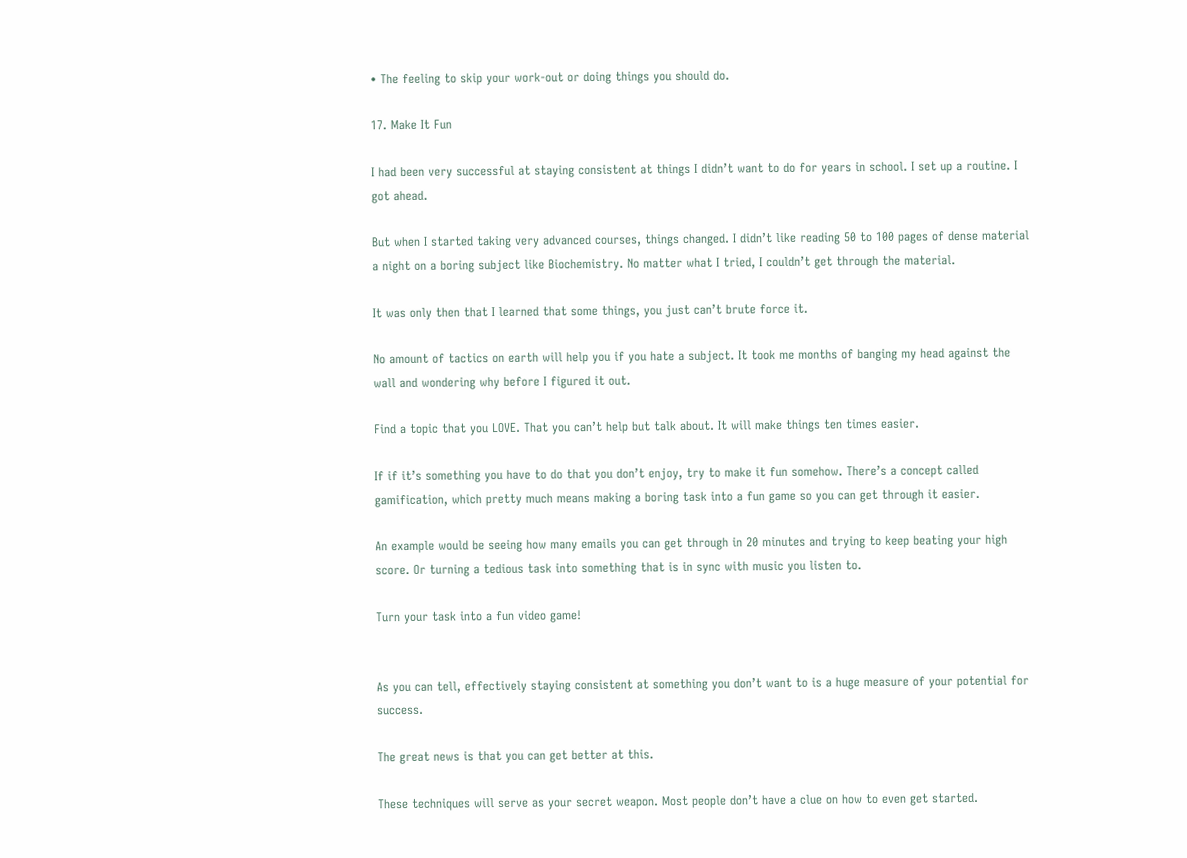• The feeling to skip your work-out or doing things you should do.

17. Make It Fun

I had been very successful at staying consistent at things I didn’t want to do for years in school. I set up a routine. I got ahead.

But when I started taking very advanced courses, things changed. I didn’t like reading 50 to 100 pages of dense material a night on a boring subject like Biochemistry. No matter what I tried, I couldn’t get through the material.

It was only then that I learned that some things, you just can’t brute force it.

No amount of tactics on earth will help you if you hate a subject. It took me months of banging my head against the wall and wondering why before I figured it out.

Find a topic that you LOVE. That you can’t help but talk about. It will make things ten times easier.

If if it’s something you have to do that you don’t enjoy, try to make it fun somehow. There’s a concept called gamification, which pretty much means making a boring task into a fun game so you can get through it easier.

An example would be seeing how many emails you can get through in 20 minutes and trying to keep beating your high score. Or turning a tedious task into something that is in sync with music you listen to.

Turn your task into a fun video game!


As you can tell, effectively staying consistent at something you don’t want to is a huge measure of your potential for success.

The great news is that you can get better at this.

These techniques will serve as your secret weapon. Most people don’t have a clue on how to even get started.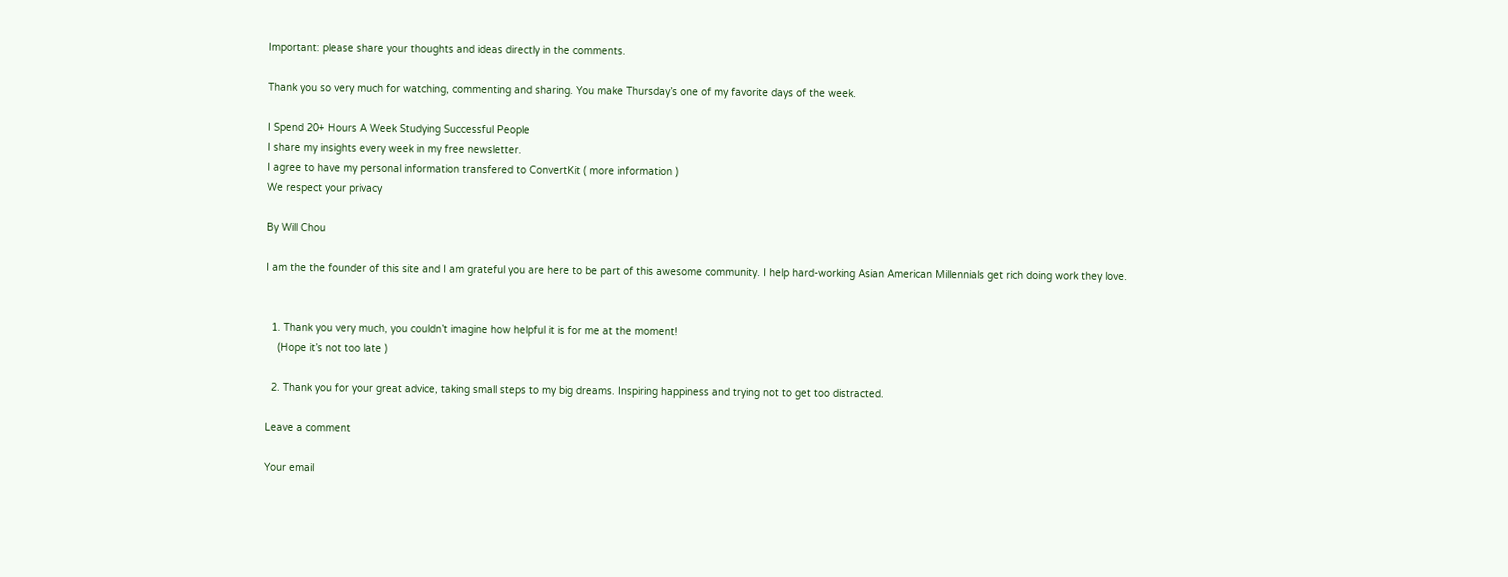Important: please share your thoughts and ideas directly in the comments.

Thank you so very much for watching, commenting and sharing. You make Thursday’s one of my favorite days of the week.

I Spend 20+ Hours A Week Studying Successful People
I share my insights every week in my free newsletter.
I agree to have my personal information transfered to ConvertKit ( more information )
We respect your privacy

By Will Chou

I am the the founder of this site and I am grateful you are here to be part of this awesome community. I help hard-working Asian American Millennials get rich doing work they love.


  1. Thank you very much, you couldn’t imagine how helpful it is for me at the moment!
    (Hope it’s not too late )

  2. Thank you for your great advice, taking small steps to my big dreams. Inspiring happiness and trying not to get too distracted.

Leave a comment

Your email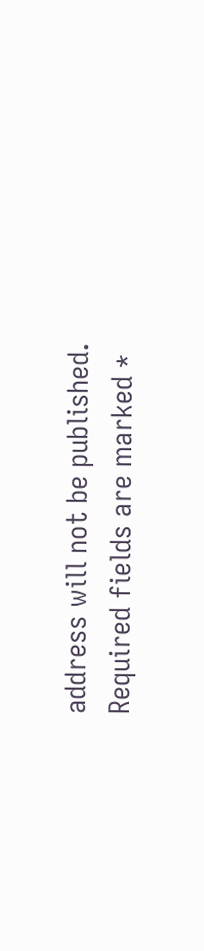address will not be published. Required fields are marked *